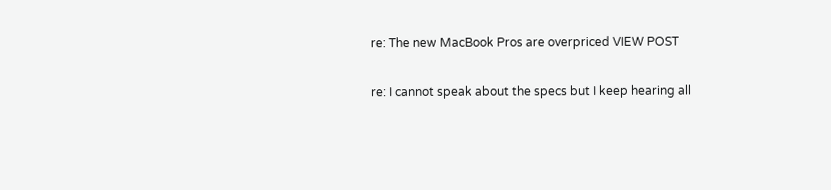re: The new MacBook Pros are overpriced VIEW POST

re: I cannot speak about the specs but I keep hearing all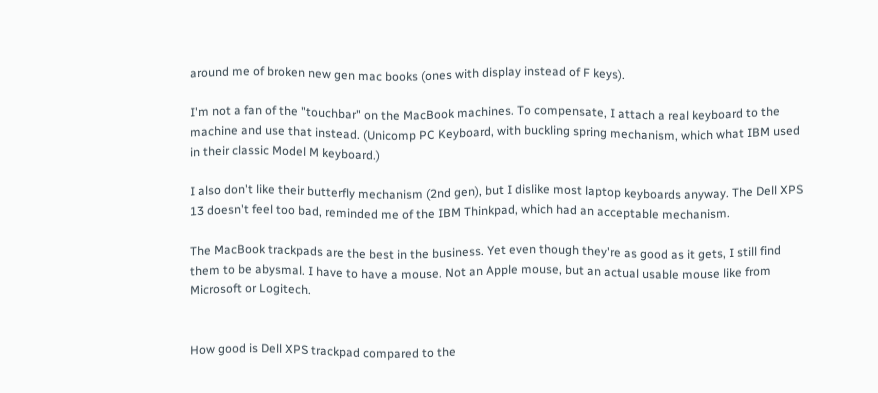around me of broken new gen mac books (ones with display instead of F keys).

I'm not a fan of the "touchbar" on the MacBook machines. To compensate, I attach a real keyboard to the machine and use that instead. (Unicomp PC Keyboard, with buckling spring mechanism, which what IBM used in their classic Model M keyboard.)

I also don't like their butterfly mechanism (2nd gen), but I dislike most laptop keyboards anyway. The Dell XPS 13 doesn't feel too bad, reminded me of the IBM Thinkpad, which had an acceptable mechanism.

The MacBook trackpads are the best in the business. Yet even though they're as good as it gets, I still find them to be abysmal. I have to have a mouse. Not an Apple mouse, but an actual usable mouse like from Microsoft or Logitech.


How good is Dell XPS trackpad compared to the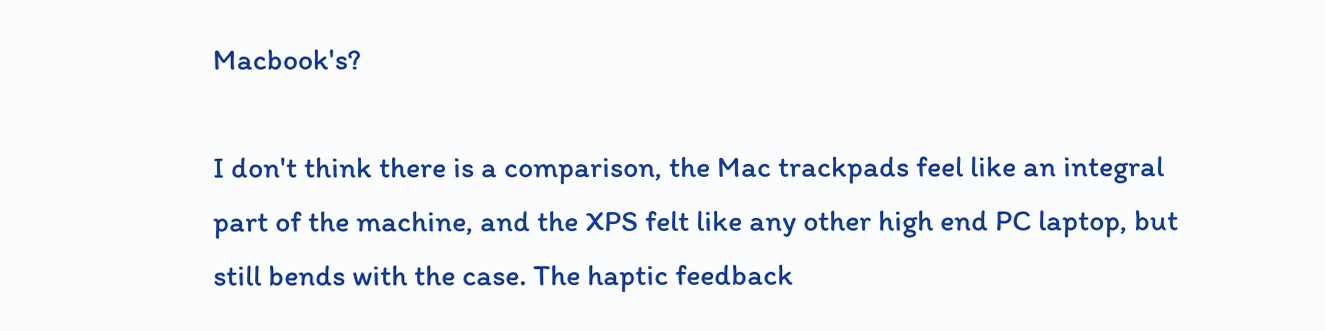Macbook's?

I don't think there is a comparison, the Mac trackpads feel like an integral part of the machine, and the XPS felt like any other high end PC laptop, but still bends with the case. The haptic feedback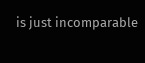is just incomparable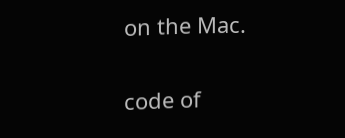on the Mac.

code of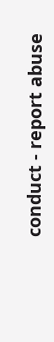conduct - report abuse